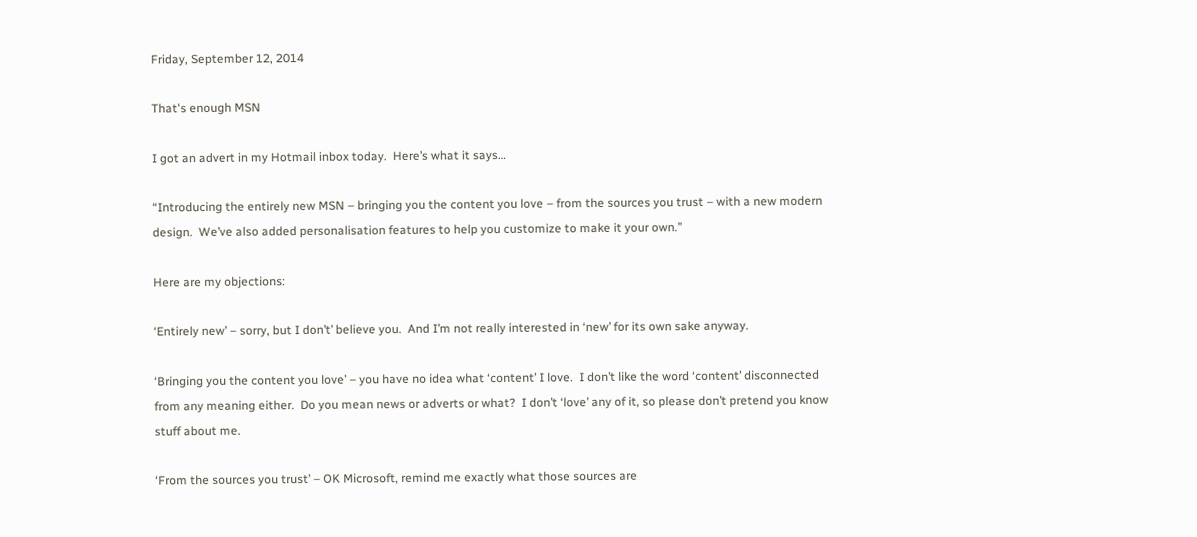Friday, September 12, 2014

That's enough MSN

I got an advert in my Hotmail inbox today.  Here’s what it says…

“Introducing the entirely new MSN – bringing you the content you love – from the sources you trust – with a new modern design.  We’ve also added personalisation features to help you customize to make it your own.”

Here are my objections:

‘Entirely new’ – sorry, but I don’t’ believe you.  And I’m not really interested in ‘new’ for its own sake anyway.

‘Bringing you the content you love’ – you have no idea what ‘content’ I love.  I don’t like the word ‘content’ disconnected from any meaning either.  Do you mean news or adverts or what?  I don’t ‘love’ any of it, so please don’t pretend you know stuff about me.

‘From the sources you trust’ – OK Microsoft, remind me exactly what those sources are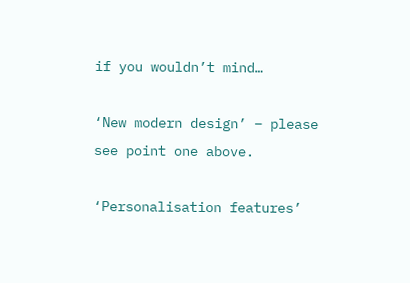if you wouldn’t mind…

‘New modern design’ – please see point one above.

‘Personalisation features’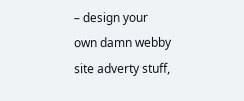– design your own damn webby site adverty stuff,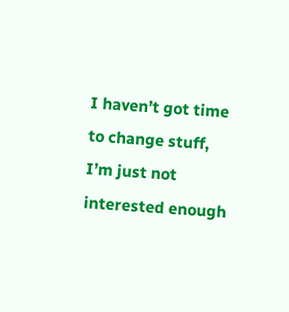I haven’t got time to change stuff, I’m just not interested enough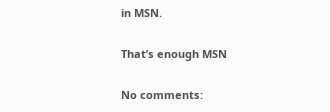in MSN.

That’s enough MSN

No comments: